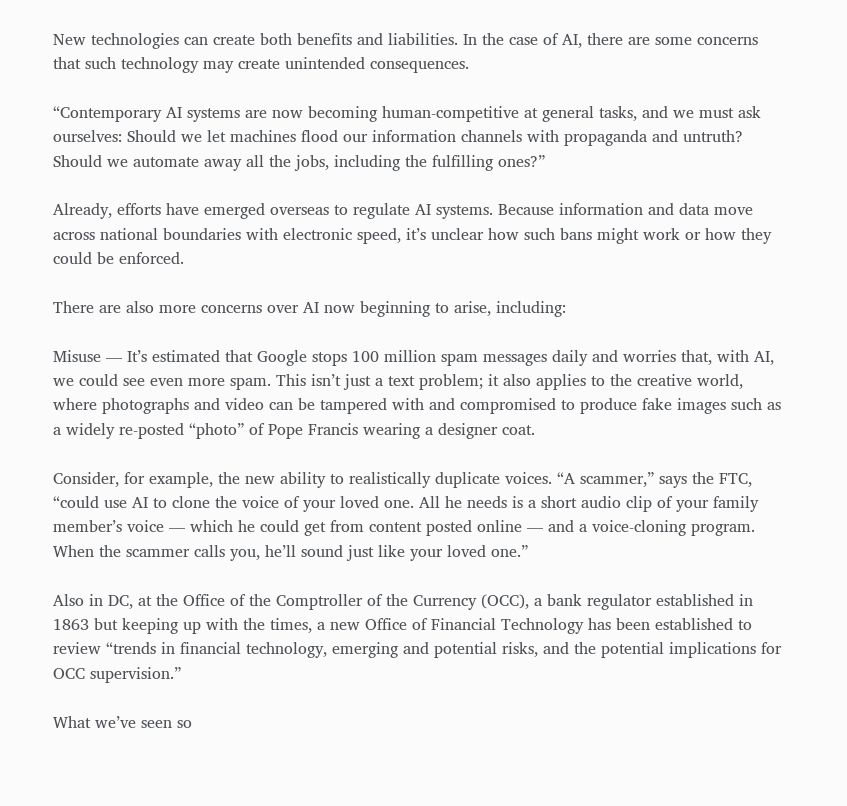New technologies can create both benefits and liabilities. In the case of AI, there are some concerns that such technology may create unintended consequences.

“Contemporary AI systems are now becoming human-competitive at general tasks, and we must ask ourselves: Should we let machines flood our information channels with propaganda and untruth? Should we automate away all the jobs, including the fulfilling ones?”

Already, efforts have emerged overseas to regulate AI systems. Because information and data move across national boundaries with electronic speed, it’s unclear how such bans might work or how they could be enforced.

There are also more concerns over AI now beginning to arise, including:

Misuse — It’s estimated that Google stops 100 million spam messages daily and worries that, with AI, we could see even more spam. This isn’t just a text problem; it also applies to the creative world, where photographs and video can be tampered with and compromised to produce fake images such as a widely re-posted “photo” of Pope Francis wearing a designer coat.

Consider, for example, the new ability to realistically duplicate voices. “A scammer,” says the FTC, “could use AI to clone the voice of your loved one. All he needs is a short audio clip of your family member’s voice — which he could get from content posted online — and a voice-cloning program. When the scammer calls you, he’ll sound just like your loved one.”

Also in DC, at the Office of the Comptroller of the Currency (OCC), a bank regulator established in 1863 but keeping up with the times, a new Office of Financial Technology has been established to review “trends in financial technology, emerging and potential risks, and the potential implications for OCC supervision.”

What we’ve seen so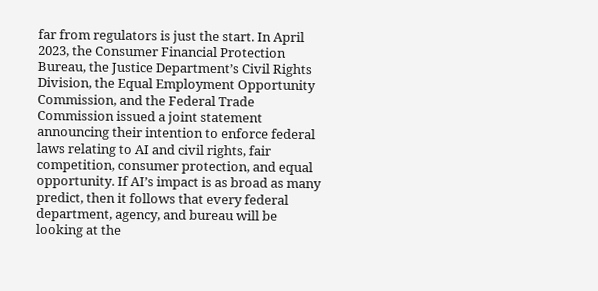far from regulators is just the start. In April 2023, the Consumer Financial Protection Bureau, the Justice Department’s Civil Rights Division, the Equal Employment Opportunity Commission, and the Federal Trade Commission issued a joint statement announcing their intention to enforce federal laws relating to AI and civil rights, fair competition, consumer protection, and equal opportunity. If AI’s impact is as broad as many predict, then it follows that every federal department, agency, and bureau will be looking at the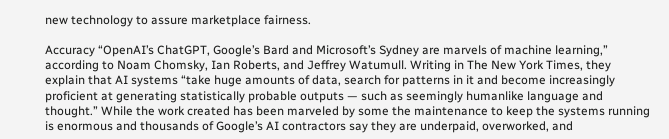new technology to assure marketplace fairness.

Accuracy “OpenAI’s ChatGPT, Google’s Bard and Microsoft’s Sydney are marvels of machine learning,” according to Noam Chomsky, Ian Roberts, and Jeffrey Watumull. Writing in The New York Times, they explain that AI systems “take huge amounts of data, search for patterns in it and become increasingly proficient at generating statistically probable outputs — such as seemingly humanlike language and thought.” While the work created has been marveled by some the maintenance to keep the systems running is enormous and thousands of Google’s AI contractors say they are underpaid, overworked, and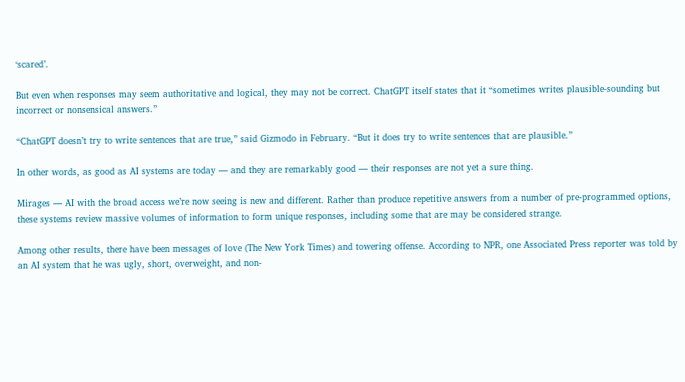‘scared’.

But even when responses may seem authoritative and logical, they may not be correct. ChatGPT itself states that it “sometimes writes plausible-sounding but incorrect or nonsensical answers.”

“ChatGPT doesn’t try to write sentences that are true,” said Gizmodo in February. “But it does try to write sentences that are plausible.”

In other words, as good as AI systems are today — and they are remarkably good — their responses are not yet a sure thing.

Mirages — AI with the broad access we’re now seeing is new and different. Rather than produce repetitive answers from a number of pre-programmed options, these systems review massive volumes of information to form unique responses, including some that are may be considered strange.

Among other results, there have been messages of love (The New York Times) and towering offense. According to NPR, one Associated Press reporter was told by an AI system that he was ugly, short, overweight, and non-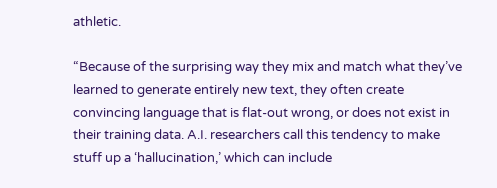athletic.

“Because of the surprising way they mix and match what they’ve learned to generate entirely new text, they often create convincing language that is flat-out wrong, or does not exist in their training data. A.I. researchers call this tendency to make stuff up a ‘hallucination,’ which can include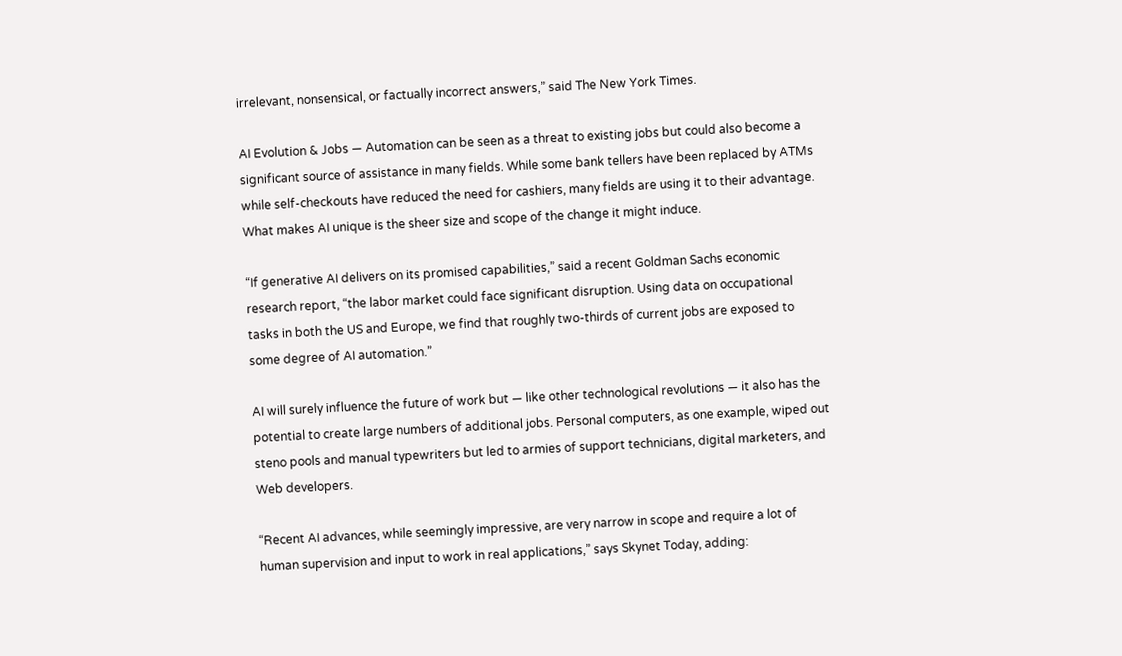irrelevant, nonsensical, or factually incorrect answers,” said The New York Times.

AI Evolution & Jobs — Automation can be seen as a threat to existing jobs but could also become a significant source of assistance in many fields. While some bank tellers have been replaced by ATMs while self-checkouts have reduced the need for cashiers, many fields are using it to their advantage. What makes AI unique is the sheer size and scope of the change it might induce.

“If generative AI delivers on its promised capabilities,” said a recent Goldman Sachs economic research report, “the labor market could face significant disruption. Using data on occupational tasks in both the US and Europe, we find that roughly two-thirds of current jobs are exposed to some degree of AI automation.”

AI will surely influence the future of work but — like other technological revolutions — it also has the potential to create large numbers of additional jobs. Personal computers, as one example, wiped out steno pools and manual typewriters but led to armies of support technicians, digital marketers, and Web developers.

“Recent AI advances, while seemingly impressive, are very narrow in scope and require a lot of human supervision and input to work in real applications,” says Skynet Today, adding: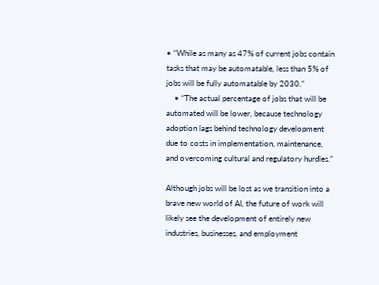• “While as many as 47% of current jobs contain tasks that may be automatable, less than 5% of jobs will be fully automatable by 2030.”
    • “The actual percentage of jobs that will be automated will be lower, because technology adoption lags behind technology development due to costs in implementation, maintenance, and overcoming cultural and regulatory hurdles.”

Although jobs will be lost as we transition into a brave new world of AI, the future of work will likely see the development of entirely new industries, businesses, and employment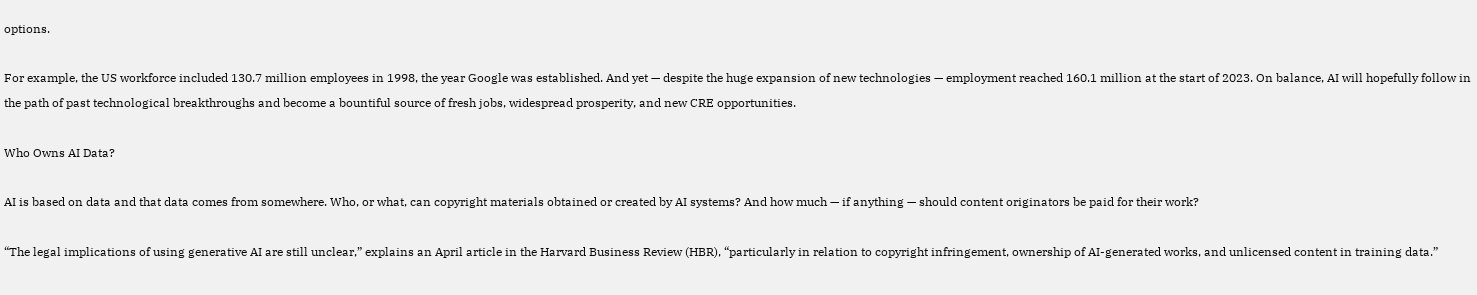options.

For example, the US workforce included 130.7 million employees in 1998, the year Google was established. And yet — despite the huge expansion of new technologies — employment reached 160.1 million at the start of 2023. On balance, AI will hopefully follow in the path of past technological breakthroughs and become a bountiful source of fresh jobs, widespread prosperity, and new CRE opportunities.

Who Owns AI Data?

AI is based on data and that data comes from somewhere. Who, or what, can copyright materials obtained or created by AI systems? And how much — if anything — should content originators be paid for their work?

“The legal implications of using generative AI are still unclear,” explains an April article in the Harvard Business Review (HBR), “particularly in relation to copyright infringement, ownership of AI-generated works, and unlicensed content in training data.”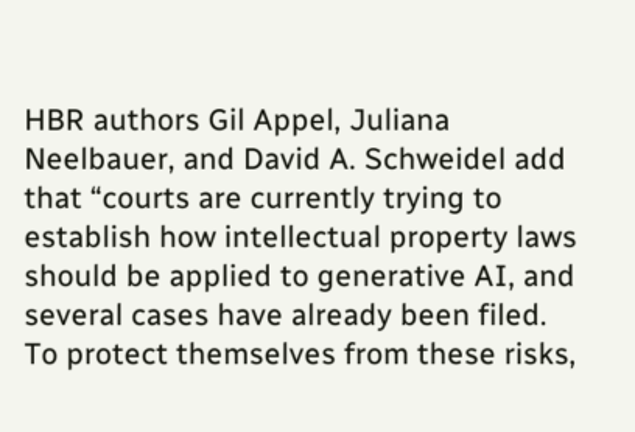HBR authors Gil Appel, Juliana Neelbauer, and David A. Schweidel add that “courts are currently trying to establish how intellectual property laws should be applied to generative AI, and several cases have already been filed. To protect themselves from these risks,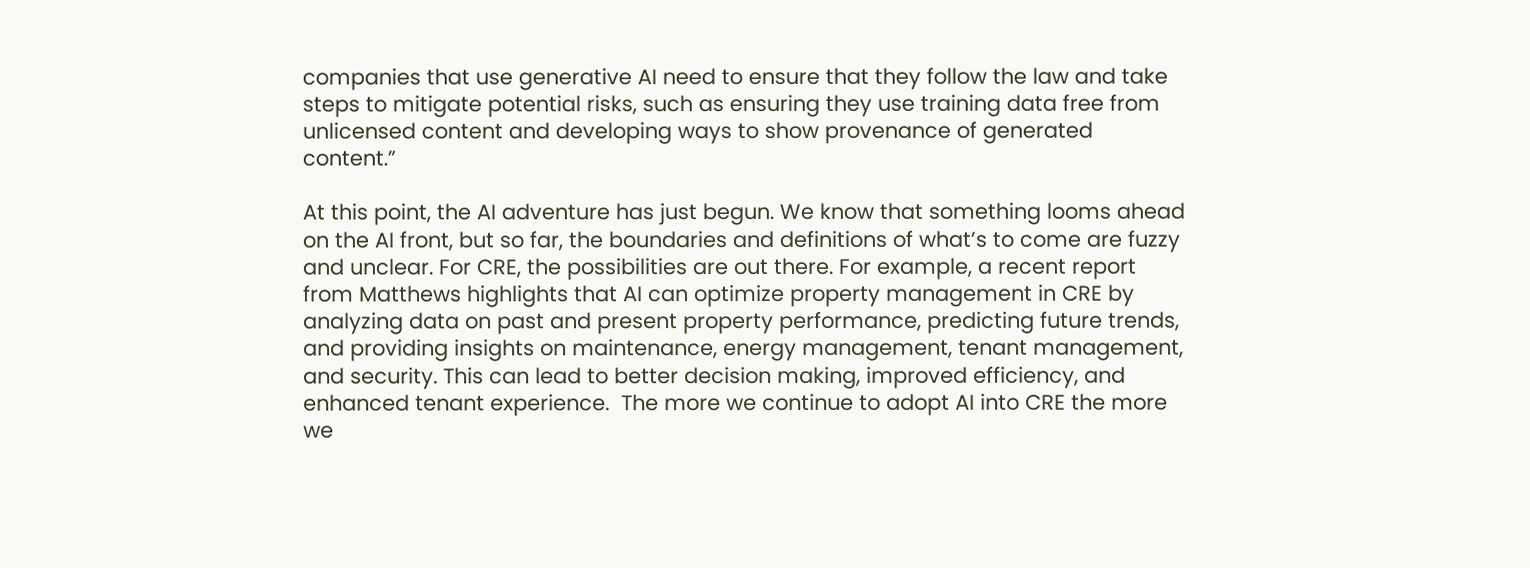companies that use generative AI need to ensure that they follow the law and take steps to mitigate potential risks, such as ensuring they use training data free from unlicensed content and developing ways to show provenance of generated content.”

At this point, the AI adventure has just begun. We know that something looms ahead on the AI front, but so far, the boundaries and definitions of what’s to come are fuzzy and unclear. For CRE, the possibilities are out there. For example, a recent report from Matthews highlights that AI can optimize property management in CRE by analyzing data on past and present property performance, predicting future trends, and providing insights on maintenance, energy management, tenant management, and security. This can lead to better decision making, improved efficiency, and enhanced tenant experience.  The more we continue to adopt AI into CRE the more we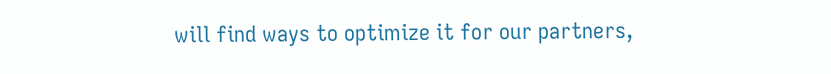will find ways to optimize it for our partners,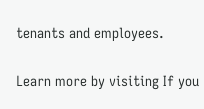tenants and employees.

Learn more by visiting If you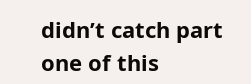didn’t catch part one of this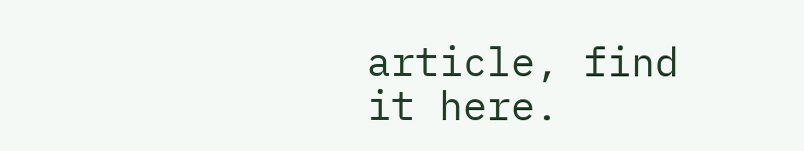article, find it here.